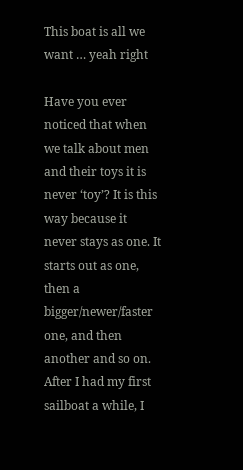This boat is all we want … yeah right

Have you ever noticed that when we talk about men and their toys it is never ‘toy’? It is this way because it never stays as one. It starts out as one, then a bigger/newer/faster one, and then another and so on. After I had my first sailboat a while, I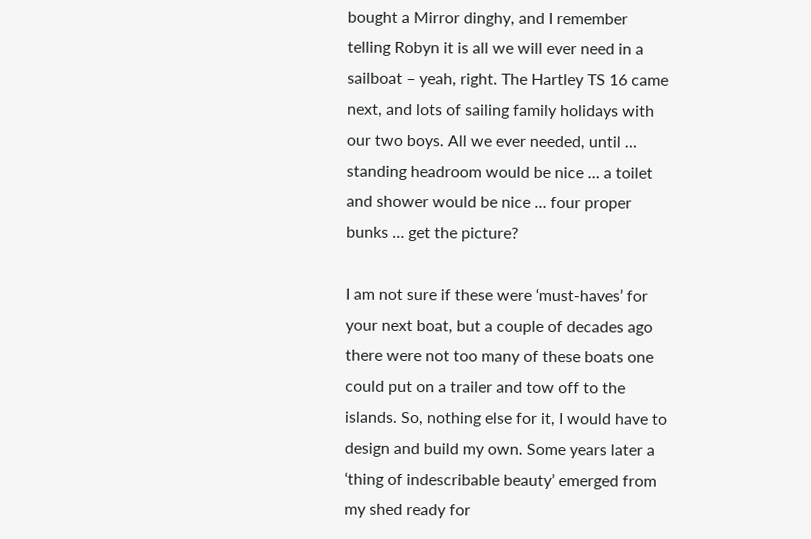bought a Mirror dinghy, and I remember telling Robyn it is all we will ever need in a sailboat – yeah, right. The Hartley TS 16 came next, and lots of sailing family holidays with our two boys. All we ever needed, until … standing headroom would be nice … a toilet and shower would be nice … four proper bunks … get the picture?

I am not sure if these were ‘must-haves’ for your next boat, but a couple of decades ago there were not too many of these boats one could put on a trailer and tow off to the islands. So, nothing else for it, I would have to design and build my own. Some years later a ‘thing of indescribable beauty’ emerged from my shed ready for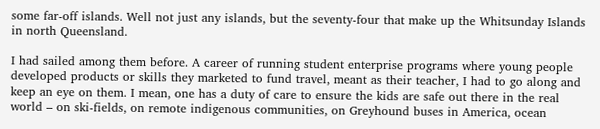some far-off islands. Well not just any islands, but the seventy-four that make up the Whitsunday Islands in north Queensland.

I had sailed among them before. A career of running student enterprise programs where young people developed products or skills they marketed to fund travel, meant as their teacher, I had to go along and keep an eye on them. I mean, one has a duty of care to ensure the kids are safe out there in the real world – on ski-fields, on remote indigenous communities, on Greyhound buses in America, ocean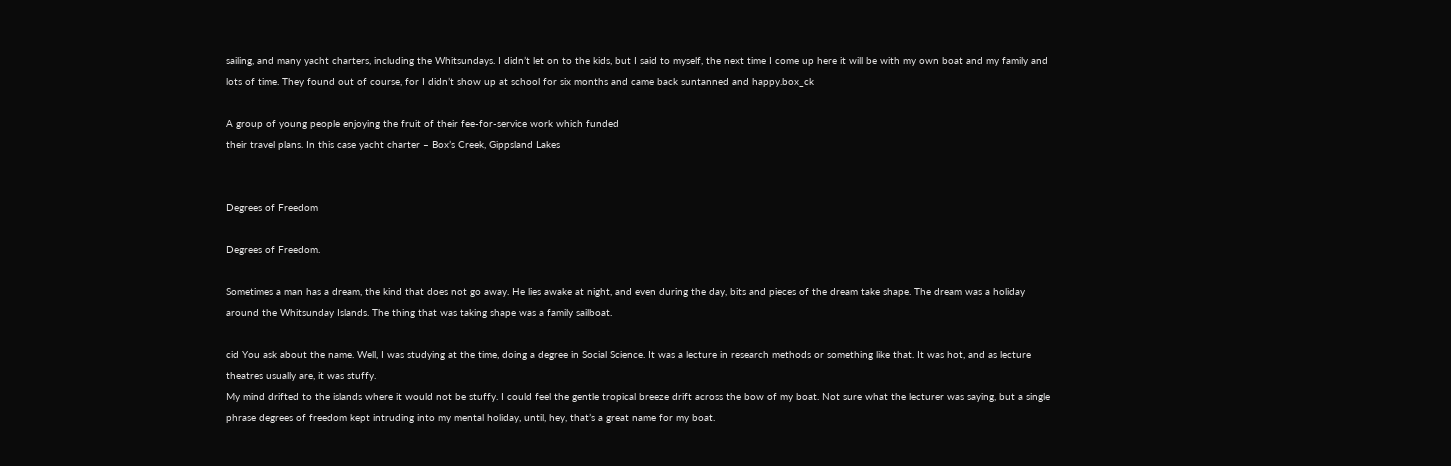sailing, and many yacht charters, including the Whitsundays. I didn’t let on to the kids, but I said to myself, the next time I come up here it will be with my own boat and my family and lots of time. They found out of course, for I didn’t show up at school for six months and came back suntanned and happy.box_ck

A group of young people enjoying the fruit of their fee-for-service work which funded
their travel plans. In this case yacht charter – Box’s Creek, Gippsland Lakes


Degrees of Freedom

Degrees of Freedom.

Sometimes a man has a dream, the kind that does not go away. He lies awake at night, and even during the day, bits and pieces of the dream take shape. The dream was a holiday around the Whitsunday Islands. The thing that was taking shape was a family sailboat.

cid You ask about the name. Well, I was studying at the time, doing a degree in Social Science. It was a lecture in research methods or something like that. It was hot, and as lecture theatres usually are, it was stuffy.
My mind drifted to the islands where it would not be stuffy. I could feel the gentle tropical breeze drift across the bow of my boat. Not sure what the lecturer was saying, but a single phrase degrees of freedom kept intruding into my mental holiday, until, hey, that’s a great name for my boat.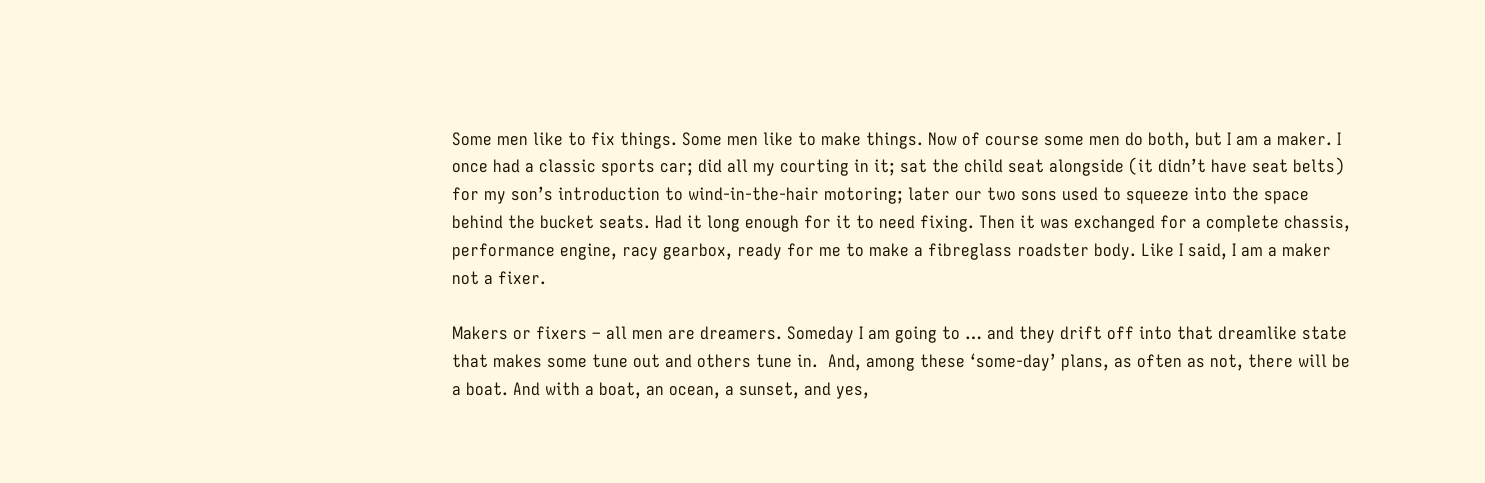Some men like to fix things. Some men like to make things. Now of course some men do both, but I am a maker. I once had a classic sports car; did all my courting in it; sat the child seat alongside (it didn’t have seat belts) for my son’s introduction to wind-in-the-hair motoring; later our two sons used to squeeze into the space behind the bucket seats. Had it long enough for it to need fixing. Then it was exchanged for a complete chassis, performance engine, racy gearbox, ready for me to make a fibreglass roadster body. Like I said, I am a maker not a fixer.

Makers or fixers – all men are dreamers. Someday I am going to … and they drift off into that dreamlike state that makes some tune out and others tune in.  And, among these ‘some-day’ plans, as often as not, there will be a boat. And with a boat, an ocean, a sunset, and yes,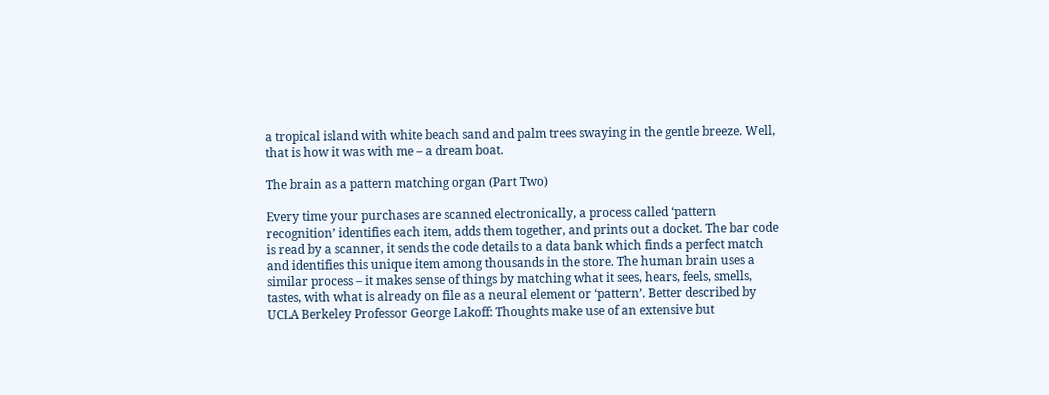a tropical island with white beach sand and palm trees swaying in the gentle breeze. Well, that is how it was with me – a dream boat.

The brain as a pattern matching organ (Part Two)

Every time your purchases are scanned electronically, a process called ‘pattern recognition’ identifies each item, adds them together, and prints out a docket. The bar code is read by a scanner, it sends the code details to a data bank which finds a perfect match and identifies this unique item among thousands in the store. The human brain uses a similar process – it makes sense of things by matching what it sees, hears, feels, smells, tastes, with what is already on file as a neural element or ‘pattern’. Better described by UCLA Berkeley Professor George Lakoff: Thoughts make use of an extensive but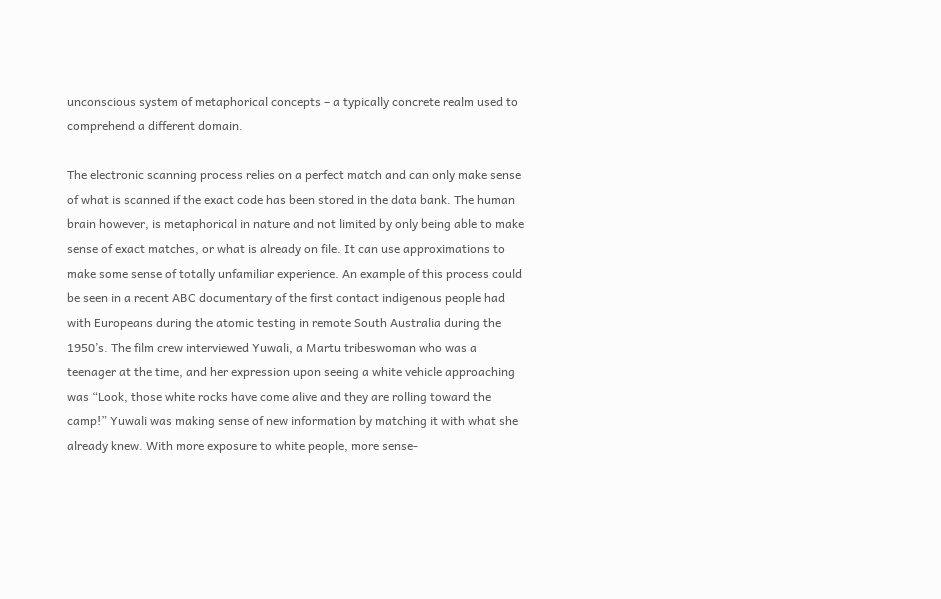unconscious system of metaphorical concepts – a typically concrete realm used to comprehend a different domain.

The electronic scanning process relies on a perfect match and can only make sense of what is scanned if the exact code has been stored in the data bank. The human brain however, is metaphorical in nature and not limited by only being able to make sense of exact matches, or what is already on file. It can use approximations to make some sense of totally unfamiliar experience. An example of this process could be seen in a recent ABC documentary of the first contact indigenous people had with Europeans during the atomic testing in remote South Australia during the 1950’s. The film crew interviewed Yuwali, a Martu tribeswoman who was a teenager at the time, and her expression upon seeing a white vehicle approaching was “Look, those white rocks have come alive and they are rolling toward the camp!” Yuwali was making sense of new information by matching it with what she already knew. With more exposure to white people, more sense-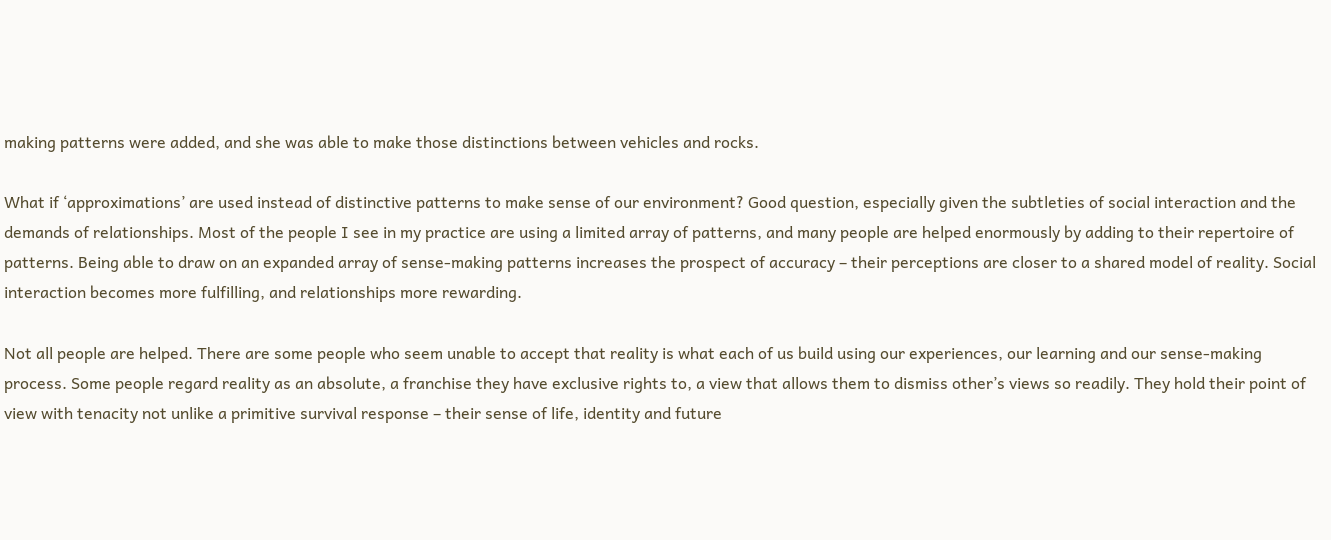making patterns were added, and she was able to make those distinctions between vehicles and rocks.

What if ‘approximations’ are used instead of distinctive patterns to make sense of our environment? Good question, especially given the subtleties of social interaction and the demands of relationships. Most of the people I see in my practice are using a limited array of patterns, and many people are helped enormously by adding to their repertoire of patterns. Being able to draw on an expanded array of sense-making patterns increases the prospect of accuracy – their perceptions are closer to a shared model of reality. Social interaction becomes more fulfilling, and relationships more rewarding.

Not all people are helped. There are some people who seem unable to accept that reality is what each of us build using our experiences, our learning and our sense-making process. Some people regard reality as an absolute, a franchise they have exclusive rights to, a view that allows them to dismiss other’s views so readily. They hold their point of view with tenacity not unlike a primitive survival response – their sense of life, identity and future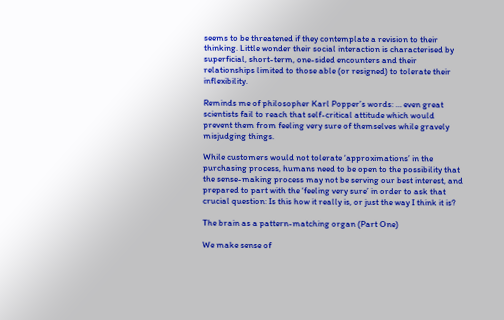seems to be threatened if they contemplate a revision to their thinking. Little wonder their social interaction is characterised by superficial, short-term, one-sided encounters and their relationships limited to those able (or resigned) to tolerate their inflexibility.

Reminds me of philosopher Karl Popper’s words: … even great scientists fail to reach that self-critical attitude which would prevent them from feeling very sure of themselves while gravely misjudging things.

While customers would not tolerate ‘approximations’ in the purchasing process, humans need to be open to the possibility that the sense-making process may not be serving our best interest, and prepared to part with the ‘feeling very sure’ in order to ask that crucial question: Is this how it really is, or just the way I think it is?

The brain as a pattern-matching organ (Part One)

We make sense of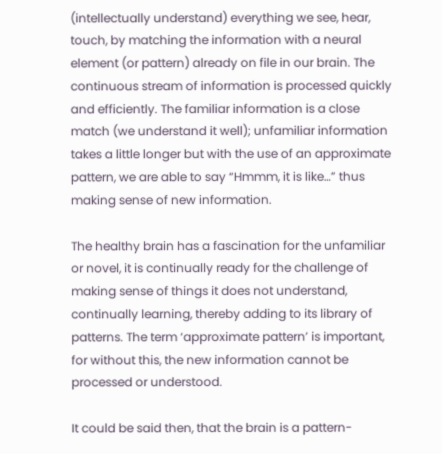(intellectually understand) everything we see, hear, touch, by matching the information with a neural element (or pattern) already on file in our brain. The continuous stream of information is processed quickly and efficiently. The familiar information is a close match (we understand it well); unfamiliar information takes a little longer but with the use of an approximate pattern, we are able to say “Hmmm, it is like…” thus making sense of new information.

The healthy brain has a fascination for the unfamiliar or novel, it is continually ready for the challenge of making sense of things it does not understand, continually learning, thereby adding to its library of patterns. The term ‘approximate pattern’ is important, for without this, the new information cannot be processed or understood.

It could be said then, that the brain is a pattern-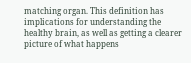matching organ. This definition has implications for understanding the healthy brain, as well as getting a clearer picture of what happens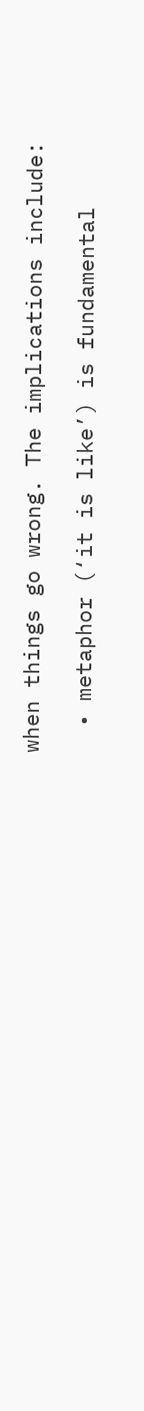when things go wrong. The implications include:

  • metaphor (‘it is like’) is fundamental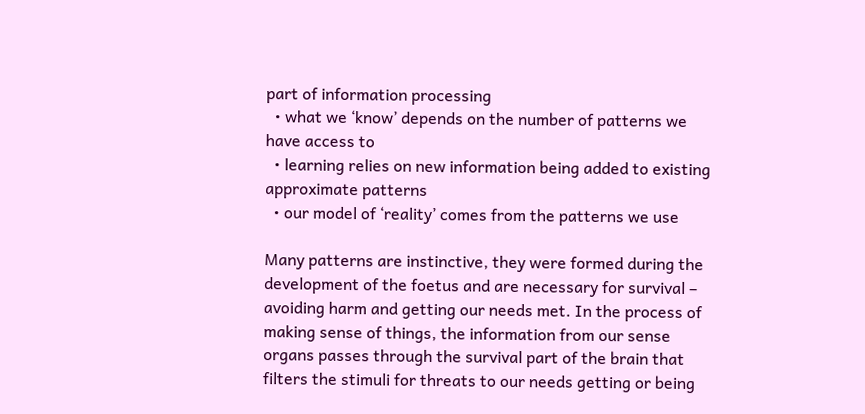part of information processing
  • what we ‘know’ depends on the number of patterns we have access to
  • learning relies on new information being added to existing approximate patterns
  • our model of ‘reality’ comes from the patterns we use

Many patterns are instinctive, they were formed during the development of the foetus and are necessary for survival – avoiding harm and getting our needs met. In the process of making sense of things, the information from our sense organs passes through the survival part of the brain that filters the stimuli for threats to our needs getting or being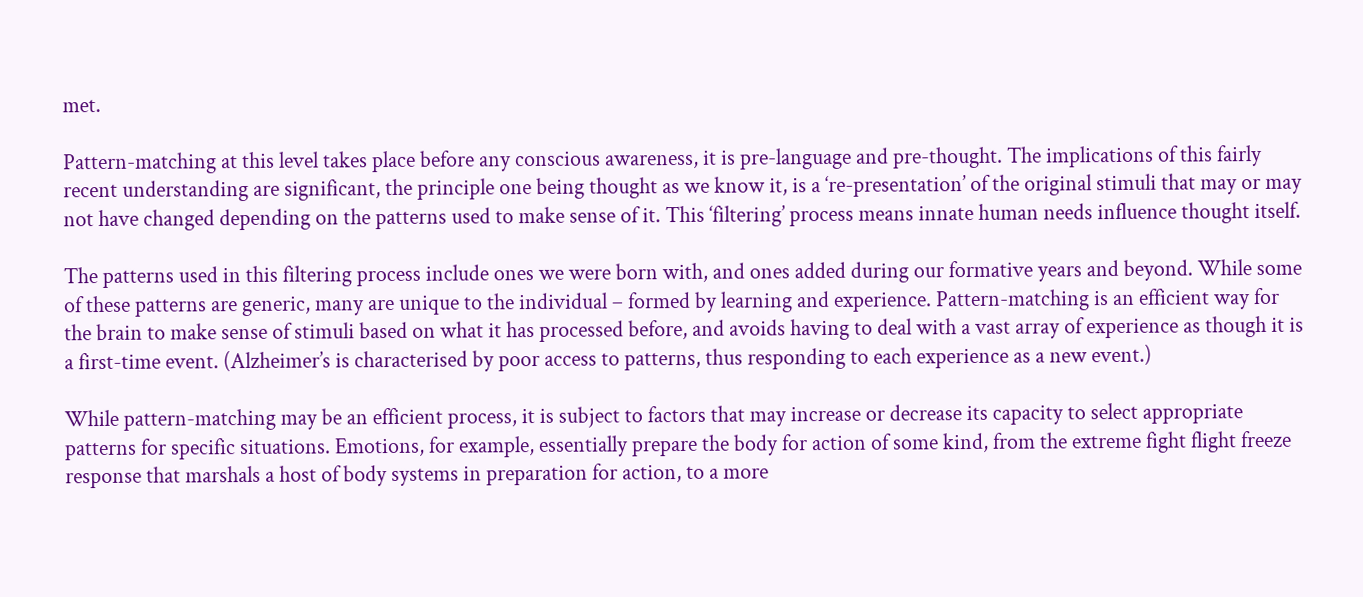met.

Pattern-matching at this level takes place before any conscious awareness, it is pre-language and pre-thought. The implications of this fairly recent understanding are significant, the principle one being thought as we know it, is a ‘re-presentation’ of the original stimuli that may or may not have changed depending on the patterns used to make sense of it. This ‘filtering’ process means innate human needs influence thought itself.

The patterns used in this filtering process include ones we were born with, and ones added during our formative years and beyond. While some of these patterns are generic, many are unique to the individual – formed by learning and experience. Pattern-matching is an efficient way for the brain to make sense of stimuli based on what it has processed before, and avoids having to deal with a vast array of experience as though it is a first-time event. (Alzheimer’s is characterised by poor access to patterns, thus responding to each experience as a new event.)

While pattern-matching may be an efficient process, it is subject to factors that may increase or decrease its capacity to select appropriate patterns for specific situations. Emotions, for example, essentially prepare the body for action of some kind, from the extreme fight flight freeze response that marshals a host of body systems in preparation for action, to a more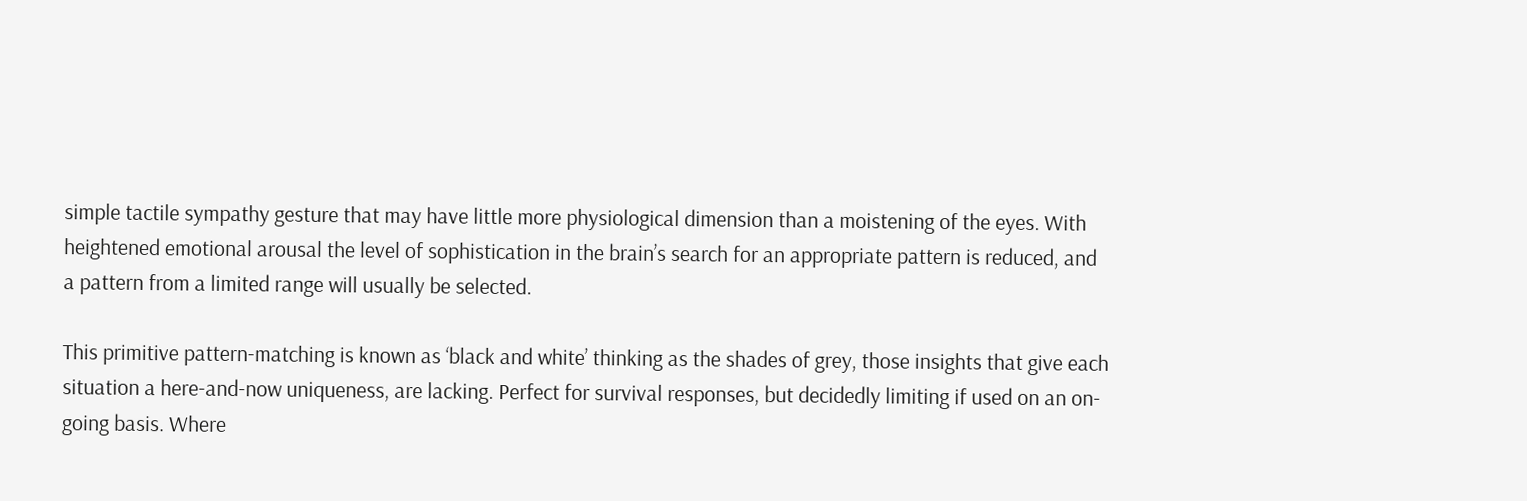simple tactile sympathy gesture that may have little more physiological dimension than a moistening of the eyes. With heightened emotional arousal the level of sophistication in the brain’s search for an appropriate pattern is reduced, and a pattern from a limited range will usually be selected.

This primitive pattern-matching is known as ‘black and white’ thinking as the shades of grey, those insights that give each situation a here-and-now uniqueness, are lacking. Perfect for survival responses, but decidedly limiting if used on an on-going basis. Where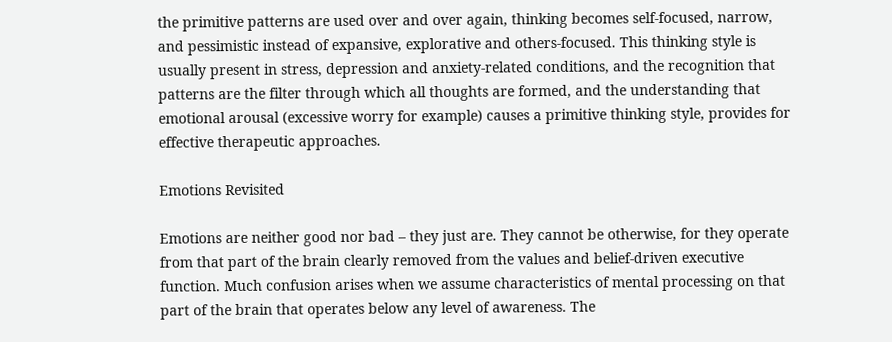the primitive patterns are used over and over again, thinking becomes self-focused, narrow, and pessimistic instead of expansive, explorative and others-focused. This thinking style is usually present in stress, depression and anxiety-related conditions, and the recognition that patterns are the filter through which all thoughts are formed, and the understanding that emotional arousal (excessive worry for example) causes a primitive thinking style, provides for effective therapeutic approaches.

Emotions Revisited

Emotions are neither good nor bad – they just are. They cannot be otherwise, for they operate from that part of the brain clearly removed from the values and belief-driven executive function. Much confusion arises when we assume characteristics of mental processing on that part of the brain that operates below any level of awareness. The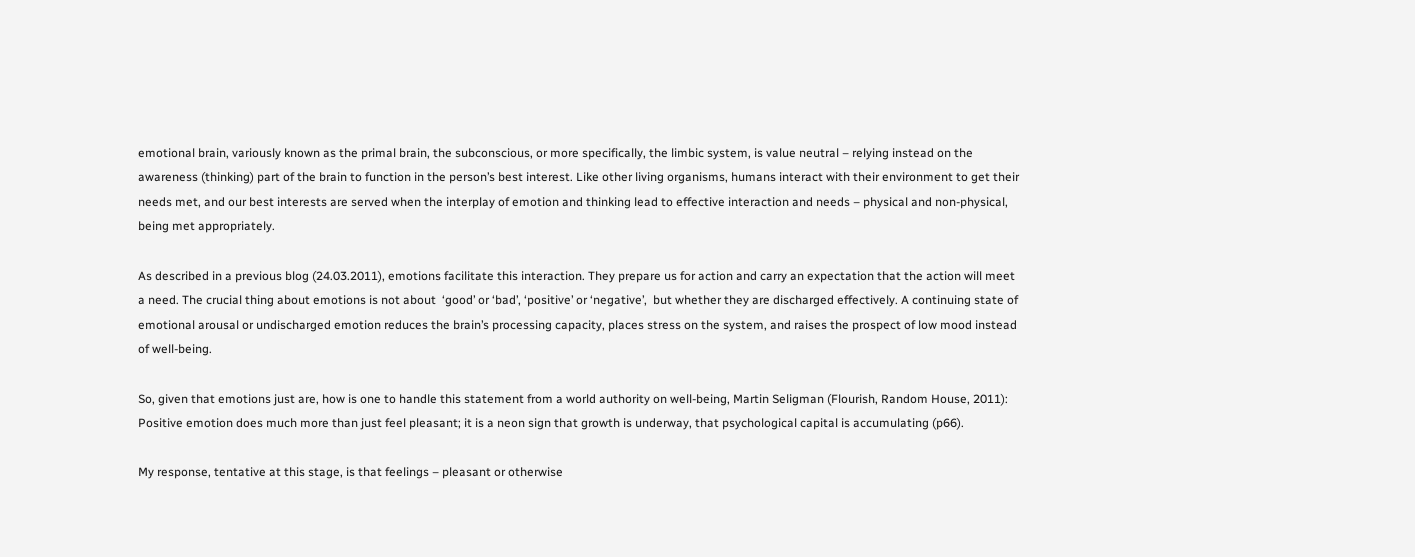emotional brain, variously known as the primal brain, the subconscious, or more specifically, the limbic system, is value neutral – relying instead on the awareness (thinking) part of the brain to function in the person’s best interest. Like other living organisms, humans interact with their environment to get their needs met, and our best interests are served when the interplay of emotion and thinking lead to effective interaction and needs – physical and non-physical, being met appropriately.

As described in a previous blog (24.03.2011), emotions facilitate this interaction. They prepare us for action and carry an expectation that the action will meet a need. The crucial thing about emotions is not about  ‘good’ or ‘bad’, ‘positive’ or ‘negative’,  but whether they are discharged effectively. A continuing state of emotional arousal or undischarged emotion reduces the brain’s processing capacity, places stress on the system, and raises the prospect of low mood instead of well-being.

So, given that emotions just are, how is one to handle this statement from a world authority on well-being, Martin Seligman (Flourish, Random House, 2011): Positive emotion does much more than just feel pleasant; it is a neon sign that growth is underway, that psychological capital is accumulating (p66).

My response, tentative at this stage, is that feelings – pleasant or otherwise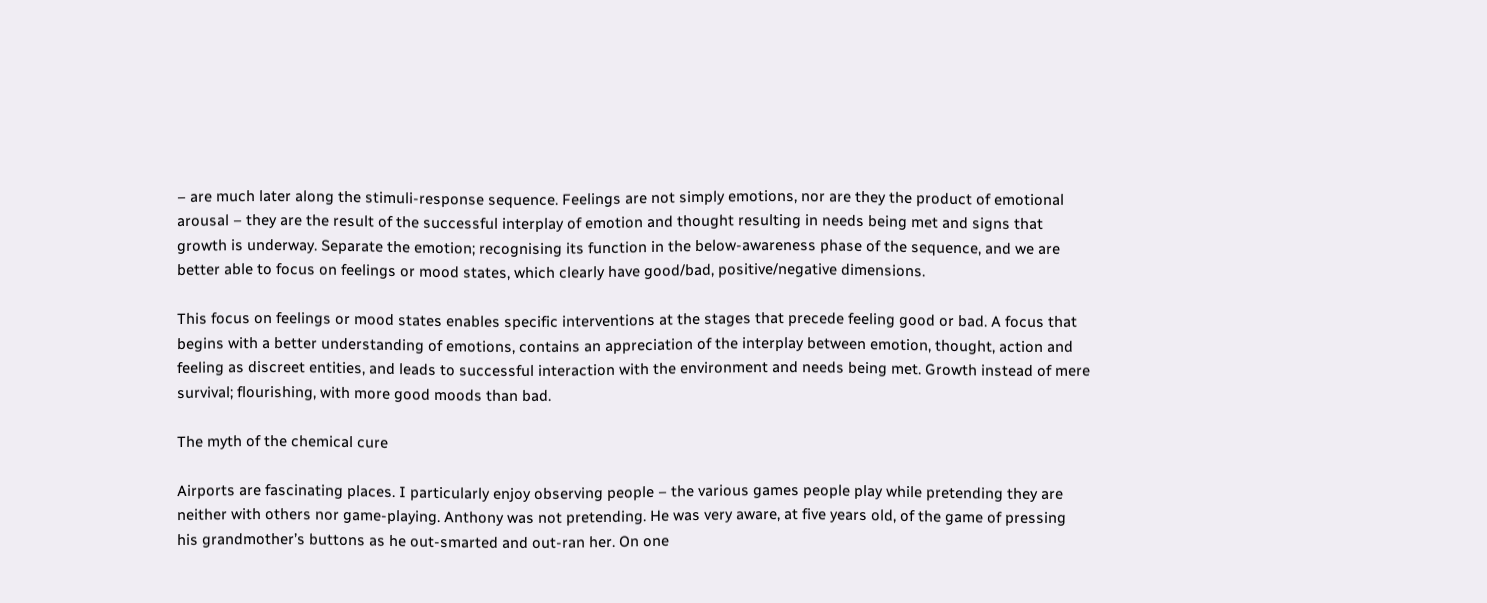– are much later along the stimuli-response sequence. Feelings are not simply emotions, nor are they the product of emotional arousal – they are the result of the successful interplay of emotion and thought resulting in needs being met and signs that growth is underway. Separate the emotion; recognising its function in the below-awareness phase of the sequence, and we are better able to focus on feelings or mood states, which clearly have good/bad, positive/negative dimensions.

This focus on feelings or mood states enables specific interventions at the stages that precede feeling good or bad. A focus that begins with a better understanding of emotions, contains an appreciation of the interplay between emotion, thought, action and feeling as discreet entities, and leads to successful interaction with the environment and needs being met. Growth instead of mere survival; flourishing, with more good moods than bad.

The myth of the chemical cure

Airports are fascinating places. I particularly enjoy observing people – the various games people play while pretending they are neither with others nor game-playing. Anthony was not pretending. He was very aware, at five years old, of the game of pressing his grandmother’s buttons as he out-smarted and out-ran her. On one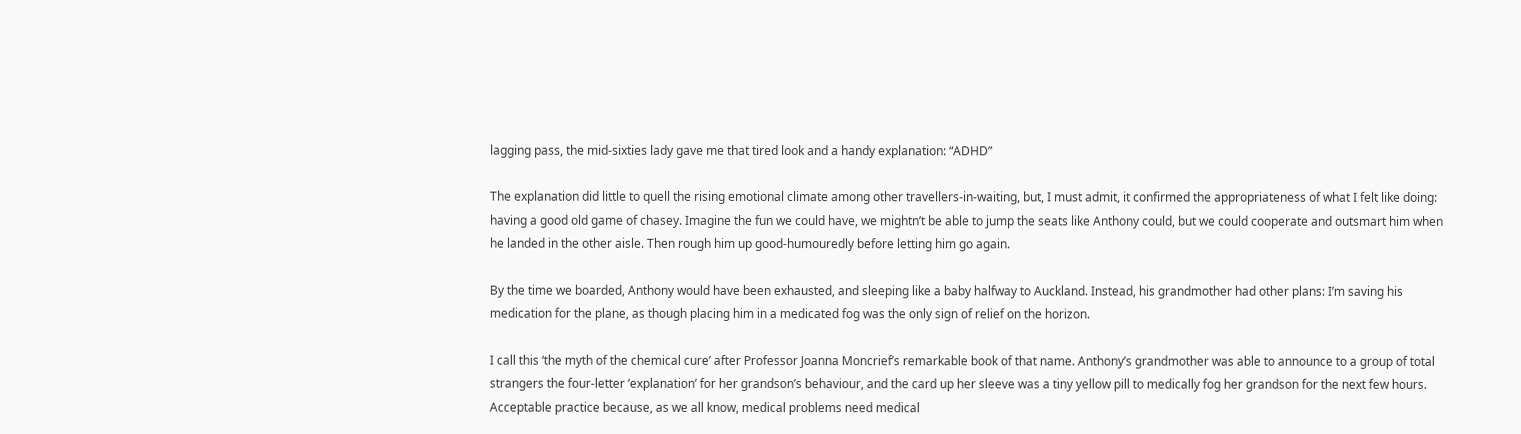lagging pass, the mid-sixties lady gave me that tired look and a handy explanation: “ADHD”

The explanation did little to quell the rising emotional climate among other travellers-in-waiting, but, I must admit, it confirmed the appropriateness of what I felt like doing: having a good old game of chasey. Imagine the fun we could have, we mightn’t be able to jump the seats like Anthony could, but we could cooperate and outsmart him when he landed in the other aisle. Then rough him up good-humouredly before letting him go again.

By the time we boarded, Anthony would have been exhausted, and sleeping like a baby halfway to Auckland. Instead, his grandmother had other plans: I’m saving his medication for the plane, as though placing him in a medicated fog was the only sign of relief on the horizon.

I call this ‘the myth of the chemical cure’ after Professor Joanna Moncrief’s remarkable book of that name. Anthony’s grandmother was able to announce to a group of total strangers the four-letter ‘explanation’ for her grandson’s behaviour, and the card up her sleeve was a tiny yellow pill to medically fog her grandson for the next few hours. Acceptable practice because, as we all know, medical problems need medical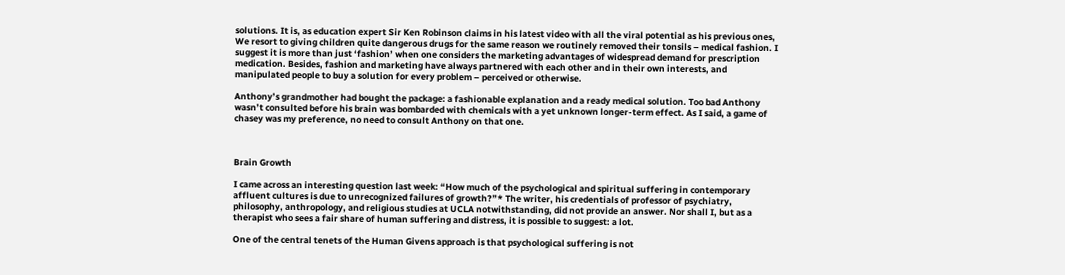solutions. It is, as education expert Sir Ken Robinson claims in his latest video with all the viral potential as his previous ones, We resort to giving children quite dangerous drugs for the same reason we routinely removed their tonsils – medical fashion. I suggest it is more than just ‘fashion’ when one considers the marketing advantages of widespread demand for prescription medication. Besides, fashion and marketing have always partnered with each other and in their own interests, and manipulated people to buy a solution for every problem – perceived or otherwise.

Anthony’s grandmother had bought the package: a fashionable explanation and a ready medical solution. Too bad Anthony wasn’t consulted before his brain was bombarded with chemicals with a yet unknown longer-term effect. As I said, a game of chasey was my preference, no need to consult Anthony on that one.



Brain Growth

I came across an interesting question last week: “How much of the psychological and spiritual suffering in contemporary affluent cultures is due to unrecognized failures of growth?”* The writer, his credentials of professor of psychiatry, philosophy, anthropology, and religious studies at UCLA notwithstanding, did not provide an answer. Nor shall I, but as a therapist who sees a fair share of human suffering and distress, it is possible to suggest: a lot.

One of the central tenets of the Human Givens approach is that psychological suffering is not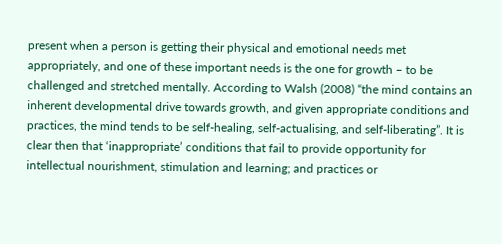present when a person is getting their physical and emotional needs met appropriately, and one of these important needs is the one for growth – to be challenged and stretched mentally. According to Walsh (2008) “the mind contains an inherent developmental drive towards growth, and given appropriate conditions and practices, the mind tends to be self-healing, self-actualising, and self-liberating”. It is clear then that ‘inappropriate’ conditions that fail to provide opportunity for intellectual nourishment, stimulation and learning; and practices or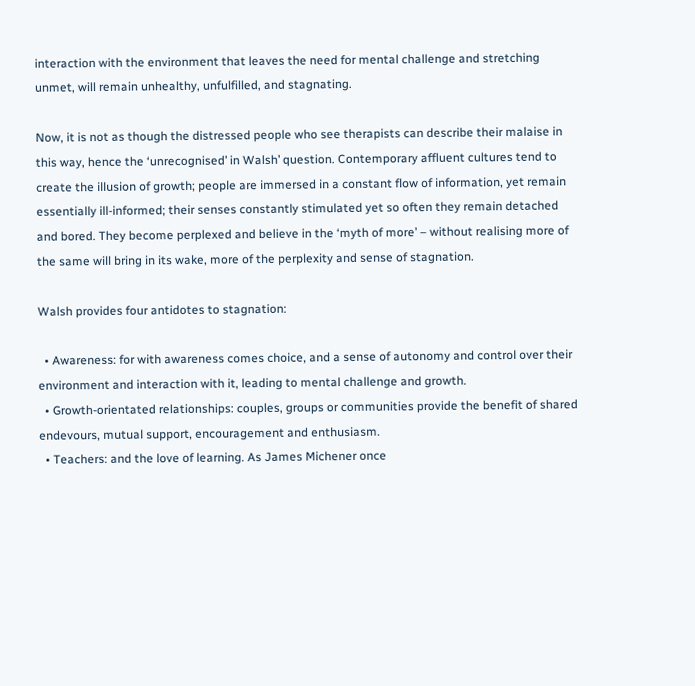interaction with the environment that leaves the need for mental challenge and stretching unmet, will remain unhealthy, unfulfilled, and stagnating.

Now, it is not as though the distressed people who see therapists can describe their malaise in this way, hence the ‘unrecognised’ in Walsh’ question. Contemporary affluent cultures tend to create the illusion of growth; people are immersed in a constant flow of information, yet remain essentially ill-informed; their senses constantly stimulated yet so often they remain detached and bored. They become perplexed and believe in the ‘myth of more’ – without realising more of the same will bring in its wake, more of the perplexity and sense of stagnation.

Walsh provides four antidotes to stagnation:

  • Awareness: for with awareness comes choice, and a sense of autonomy and control over their environment and interaction with it, leading to mental challenge and growth.
  • Growth-orientated relationships: couples, groups or communities provide the benefit of shared endevours, mutual support, encouragement and enthusiasm.
  • Teachers: and the love of learning. As James Michener once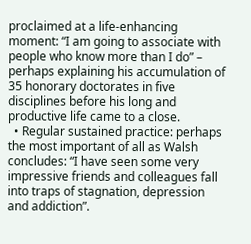proclaimed at a life-enhancing moment: “I am going to associate with people who know more than I do” – perhaps explaining his accumulation of 35 honorary doctorates in five disciplines before his long and productive life came to a close.
  • Regular sustained practice: perhaps the most important of all as Walsh concludes: “I have seen some very impressive friends and colleagues fall into traps of stagnation, depression and addiction”.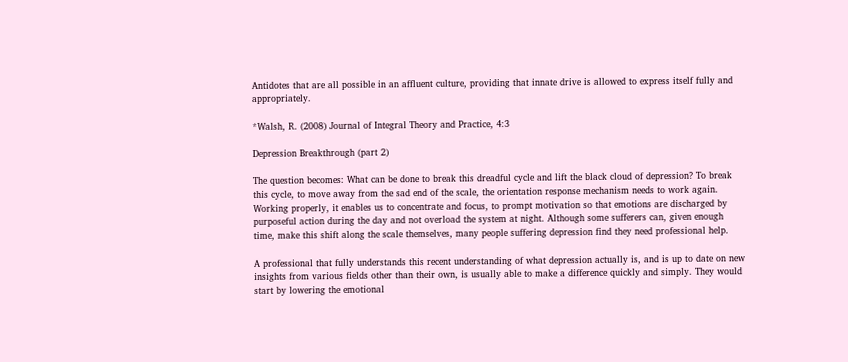Antidotes that are all possible in an affluent culture, providing that innate drive is allowed to express itself fully and appropriately.

*Walsh, R. (2008) Journal of Integral Theory and Practice, 4:3

Depression Breakthrough (part 2)

The question becomes: What can be done to break this dreadful cycle and lift the black cloud of depression? To break this cycle, to move away from the sad end of the scale, the orientation response mechanism needs to work again. Working properly, it enables us to concentrate and focus, to prompt motivation so that emotions are discharged by purposeful action during the day and not overload the system at night. Although some sufferers can, given enough time, make this shift along the scale themselves, many people suffering depression find they need professional help.

A professional that fully understands this recent understanding of what depression actually is, and is up to date on new insights from various fields other than their own, is usually able to make a difference quickly and simply. They would start by lowering the emotional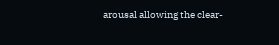arousal allowing the clear-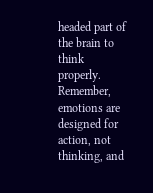headed part of the brain to think properly. Remember, emotions are designed for action, not thinking, and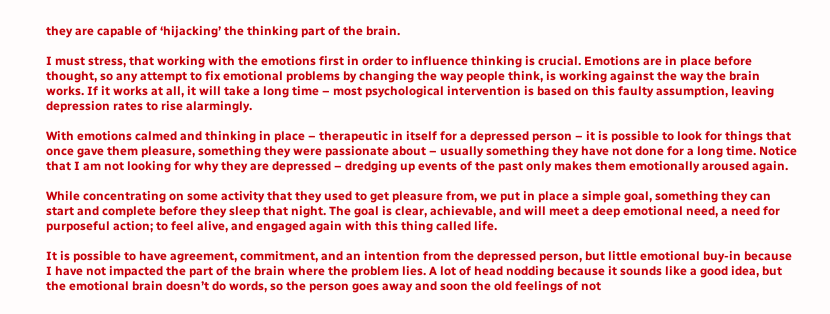they are capable of ‘hijacking’ the thinking part of the brain.

I must stress, that working with the emotions first in order to influence thinking is crucial. Emotions are in place before thought, so any attempt to fix emotional problems by changing the way people think, is working against the way the brain works. If it works at all, it will take a long time – most psychological intervention is based on this faulty assumption, leaving depression rates to rise alarmingly.

With emotions calmed and thinking in place – therapeutic in itself for a depressed person – it is possible to look for things that once gave them pleasure, something they were passionate about – usually something they have not done for a long time. Notice that I am not looking for why they are depressed – dredging up events of the past only makes them emotionally aroused again.

While concentrating on some activity that they used to get pleasure from, we put in place a simple goal, something they can start and complete before they sleep that night. The goal is clear, achievable, and will meet a deep emotional need, a need for purposeful action; to feel alive, and engaged again with this thing called life.

It is possible to have agreement, commitment, and an intention from the depressed person, but little emotional buy-in because I have not impacted the part of the brain where the problem lies. A lot of head nodding because it sounds like a good idea, but the emotional brain doesn’t do words, so the person goes away and soon the old feelings of not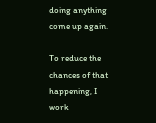doing anything come up again.

To reduce the chances of that happening, I work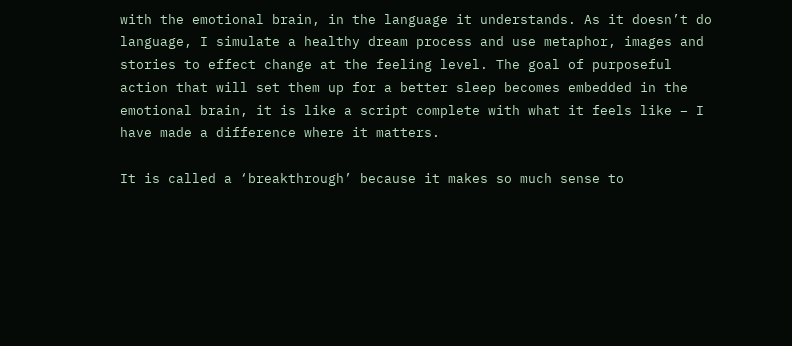with the emotional brain, in the language it understands. As it doesn’t do language, I simulate a healthy dream process and use metaphor, images and stories to effect change at the feeling level. The goal of purposeful action that will set them up for a better sleep becomes embedded in the emotional brain, it is like a script complete with what it feels like – I have made a difference where it matters.

It is called a ‘breakthrough’ because it makes so much sense to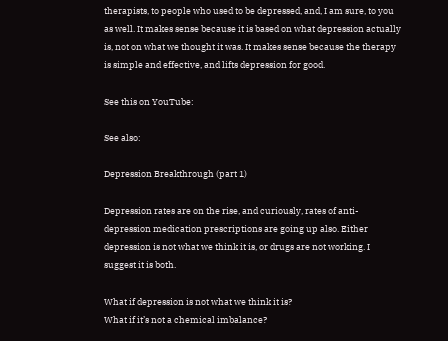therapists, to people who used to be depressed, and, I am sure, to you as well. It makes sense because it is based on what depression actually is, not on what we thought it was. It makes sense because the therapy is simple and effective, and lifts depression for good.

See this on YouTube:

See also:

Depression Breakthrough (part 1)

Depression rates are on the rise, and curiously, rates of anti-depression medication prescriptions are going up also. Either depression is not what we think it is, or drugs are not working. I suggest it is both.

What if depression is not what we think it is?
What if it’s not a chemical imbalance?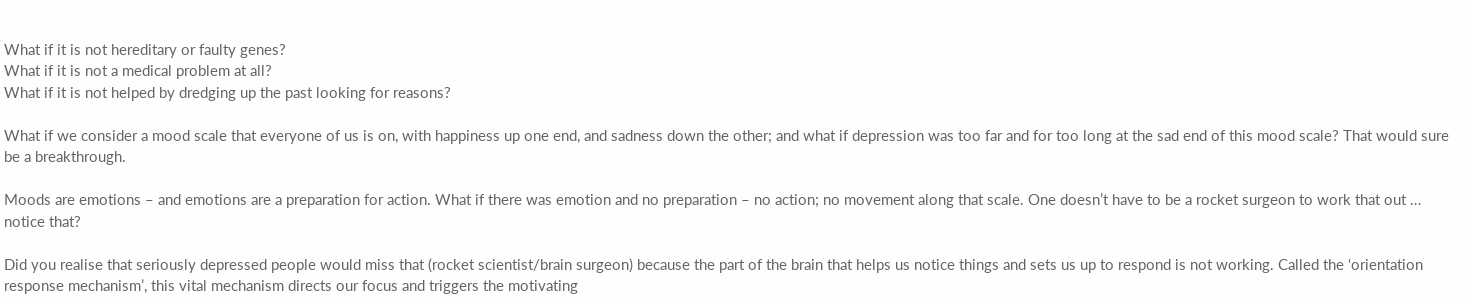What if it is not hereditary or faulty genes?
What if it is not a medical problem at all?
What if it is not helped by dredging up the past looking for reasons?

What if we consider a mood scale that everyone of us is on, with happiness up one end, and sadness down the other; and what if depression was too far and for too long at the sad end of this mood scale? That would sure be a breakthrough.

Moods are emotions – and emotions are a preparation for action. What if there was emotion and no preparation – no action; no movement along that scale. One doesn’t have to be a rocket surgeon to work that out … notice that?

Did you realise that seriously depressed people would miss that (rocket scientist/brain surgeon) because the part of the brain that helps us notice things and sets us up to respond is not working. Called the ‘orientation response mechanism’, this vital mechanism directs our focus and triggers the motivating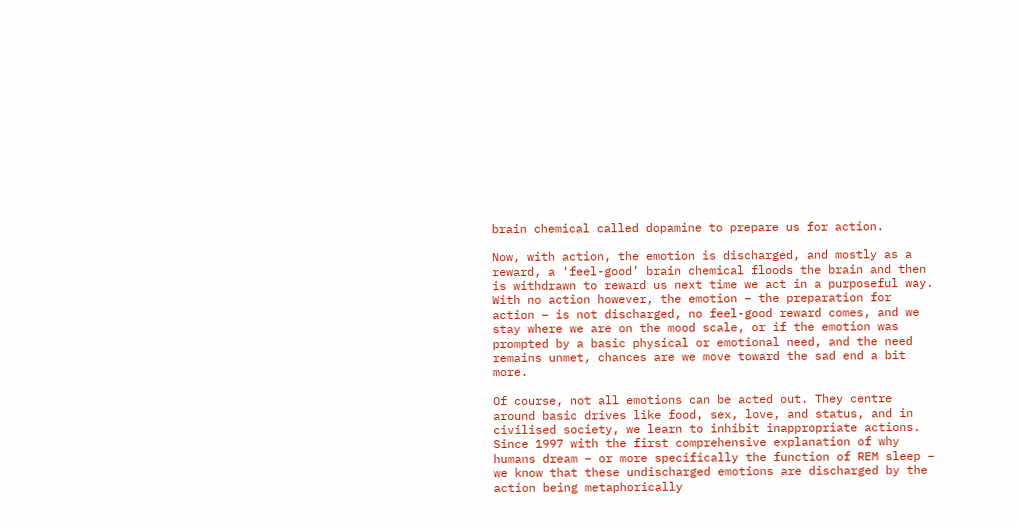brain chemical called dopamine to prepare us for action.

Now, with action, the emotion is discharged, and mostly as a reward, a ‘feel-good’ brain chemical floods the brain and then is withdrawn to reward us next time we act in a purposeful way. With no action however, the emotion – the preparation for action – is not discharged, no feel-good reward comes, and we stay where we are on the mood scale, or if the emotion was prompted by a basic physical or emotional need, and the need remains unmet, chances are we move toward the sad end a bit more.

Of course, not all emotions can be acted out. They centre around basic drives like food, sex, love, and status, and in civilised society, we learn to inhibit inappropriate actions. Since 1997 with the first comprehensive explanation of why humans dream – or more specifically the function of REM sleep – we know that these undischarged emotions are discharged by the action being metaphorically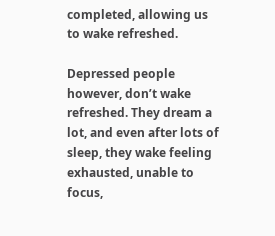completed, allowing us to wake refreshed.

Depressed people however, don’t wake refreshed. They dream a lot, and even after lots of sleep, they wake feeling exhausted, unable to focus,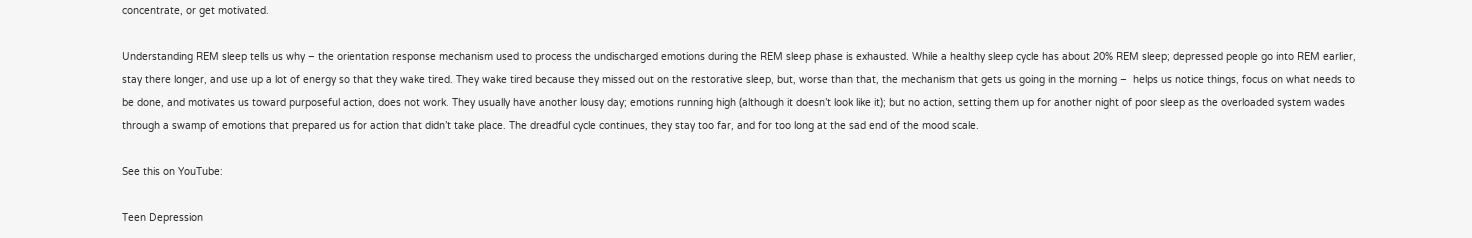concentrate, or get motivated.

Understanding REM sleep tells us why – the orientation response mechanism used to process the undischarged emotions during the REM sleep phase is exhausted. While a healthy sleep cycle has about 20% REM sleep; depressed people go into REM earlier, stay there longer, and use up a lot of energy so that they wake tired. They wake tired because they missed out on the restorative sleep, but, worse than that, the mechanism that gets us going in the morning –  helps us notice things, focus on what needs to be done, and motivates us toward purposeful action, does not work. They usually have another lousy day; emotions running high (although it doesn’t look like it); but no action, setting them up for another night of poor sleep as the overloaded system wades through a swamp of emotions that prepared us for action that didn’t take place. The dreadful cycle continues, they stay too far, and for too long at the sad end of the mood scale.

See this on YouTube:

Teen Depression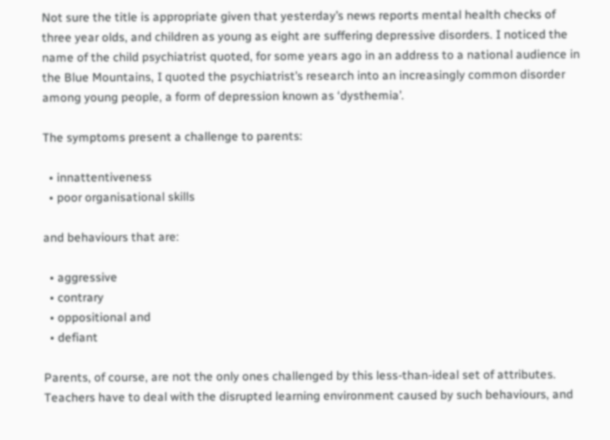Not sure the title is appropriate given that yesterday’s news reports mental health checks of three year olds, and children as young as eight are suffering depressive disorders. I noticed the name of the child psychiatrist quoted, for some years ago in an address to a national audience in the Blue Mountains, I quoted the psychiatrist’s research into an increasingly common disorder among young people, a form of depression known as ‘dysthemia’.

The symptoms present a challenge to parents:

  • innattentiveness
  • poor organisational skills

and behaviours that are:

  • aggressive
  • contrary
  • oppositional and
  • defiant

Parents, of course, are not the only ones challenged by this less-than-ideal set of attributes. Teachers have to deal with the disrupted learning environment caused by such behaviours, and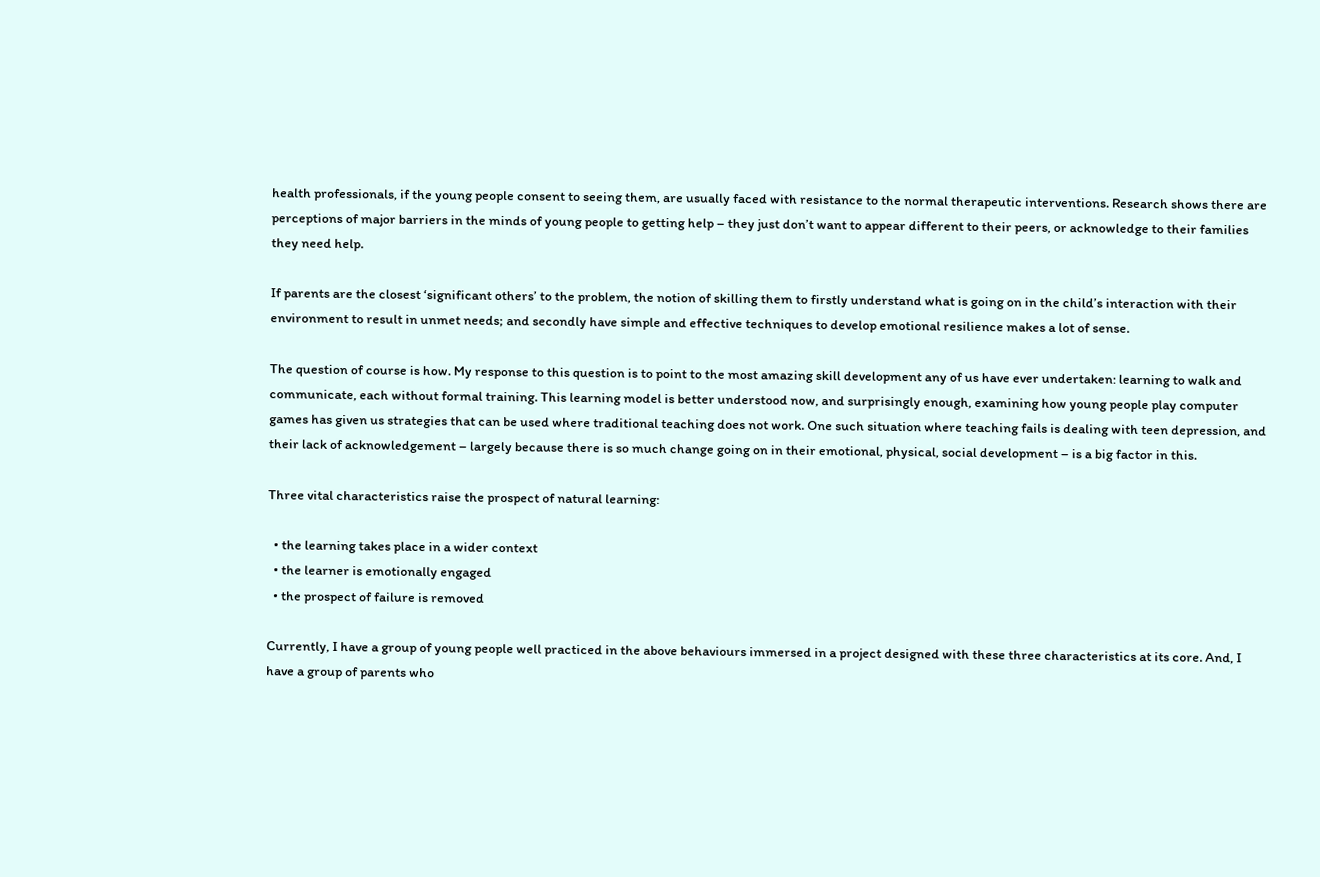health professionals, if the young people consent to seeing them, are usually faced with resistance to the normal therapeutic interventions. Research shows there are perceptions of major barriers in the minds of young people to getting help – they just don’t want to appear different to their peers, or acknowledge to their families they need help.

If parents are the closest ‘significant others’ to the problem, the notion of skilling them to firstly understand what is going on in the child’s interaction with their environment to result in unmet needs; and secondly have simple and effective techniques to develop emotional resilience makes a lot of sense.

The question of course is how. My response to this question is to point to the most amazing skill development any of us have ever undertaken: learning to walk and communicate, each without formal training. This learning model is better understood now, and surprisingly enough, examining how young people play computer games has given us strategies that can be used where traditional teaching does not work. One such situation where teaching fails is dealing with teen depression, and their lack of acknowledgement – largely because there is so much change going on in their emotional, physical, social development – is a big factor in this.

Three vital characteristics raise the prospect of natural learning:

  • the learning takes place in a wider context
  • the learner is emotionally engaged
  • the prospect of failure is removed

Currently, I have a group of young people well practiced in the above behaviours immersed in a project designed with these three characteristics at its core. And, I have a group of parents who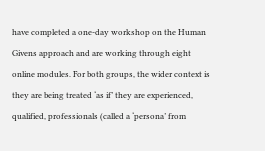have completed a one-day workshop on the Human Givens approach and are working through eight online modules. For both groups, the wider context is they are being treated ‘as if’ they are experienced, qualified, professionals (called a ‘persona’ from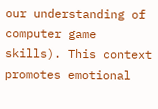our understanding of computer game skills). This context promotes emotional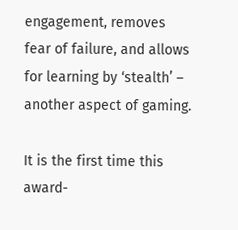engagement, removes fear of failure, and allows for learning by ‘stealth’ – another aspect of gaming.

It is the first time this award-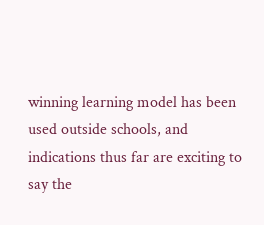winning learning model has been used outside schools, and indications thus far are exciting to say the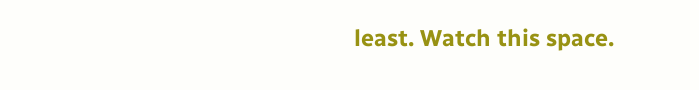least. Watch this space.